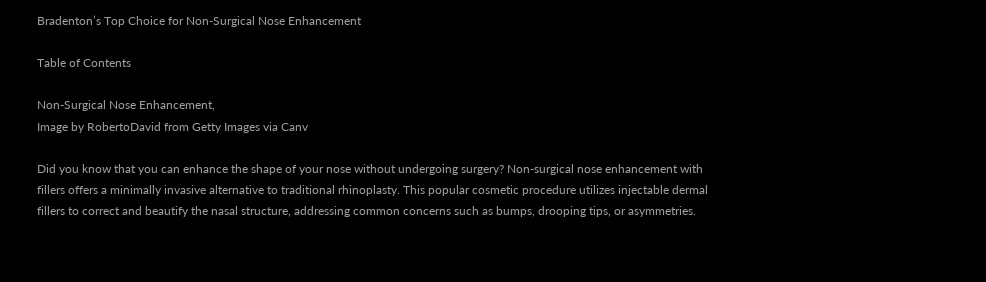Bradenton’s Top Choice for Non-Surgical Nose Enhancement

Table of Contents

Non-Surgical Nose Enhancement,
Image by RobertoDavid from Getty Images via Canv

Did you know that you can enhance the shape of your nose without undergoing surgery? Non-surgical nose enhancement with fillers offers a minimally invasive alternative to traditional rhinoplasty. This popular cosmetic procedure utilizes injectable dermal fillers to correct and beautify the nasal structure, addressing common concerns such as bumps, drooping tips, or asymmetries.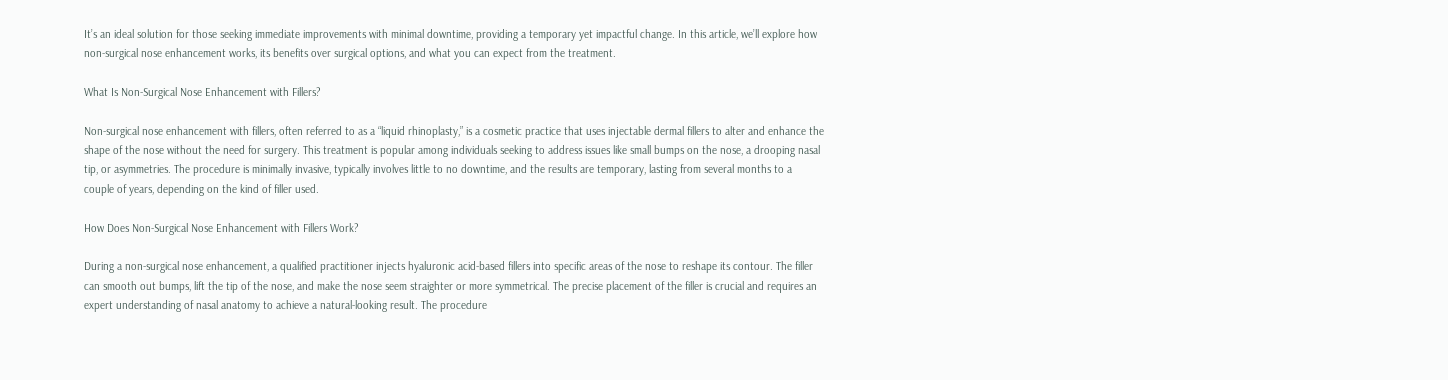It’s an ideal solution for those seeking immediate improvements with minimal downtime, providing a temporary yet impactful change. In this article, we’ll explore how non-surgical nose enhancement works, its benefits over surgical options, and what you can expect from the treatment.

What Is Non-Surgical Nose Enhancement with Fillers?

Non-surgical nose enhancement with fillers, often referred to as a “liquid rhinoplasty,” is a cosmetic practice that uses injectable dermal fillers to alter and enhance the shape of the nose without the need for surgery. This treatment is popular among individuals seeking to address issues like small bumps on the nose, a drooping nasal tip, or asymmetries. The procedure is minimally invasive, typically involves little to no downtime, and the results are temporary, lasting from several months to a couple of years, depending on the kind of filler used.

How Does Non-Surgical Nose Enhancement with Fillers Work?

During a non-surgical nose enhancement, a qualified practitioner injects hyaluronic acid-based fillers into specific areas of the nose to reshape its contour. The filler can smooth out bumps, lift the tip of the nose, and make the nose seem straighter or more symmetrical. The precise placement of the filler is crucial and requires an expert understanding of nasal anatomy to achieve a natural-looking result. The procedure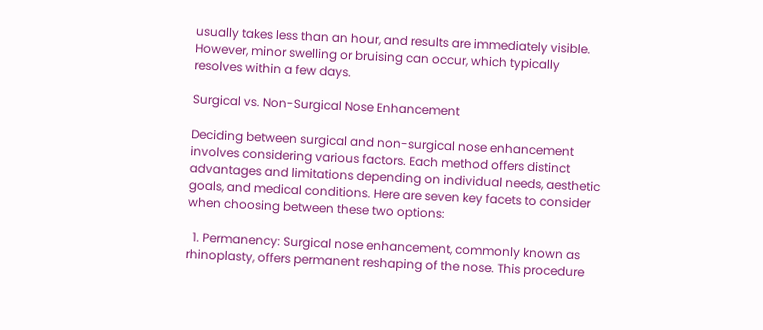usually takes less than an hour, and results are immediately visible. However, minor swelling or bruising can occur, which typically resolves within a few days.

Surgical vs. Non-Surgical Nose Enhancement

Deciding between surgical and non-surgical nose enhancement involves considering various factors. Each method offers distinct advantages and limitations depending on individual needs, aesthetic goals, and medical conditions. Here are seven key facets to consider when choosing between these two options:

  1. Permanency: Surgical nose enhancement, commonly known as rhinoplasty, offers permanent reshaping of the nose. This procedure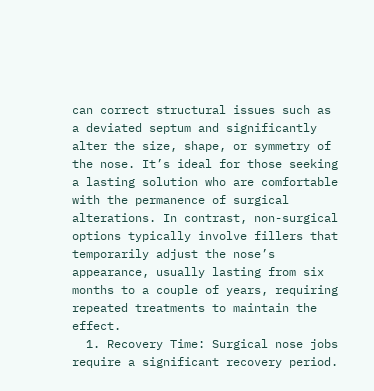can correct structural issues such as a deviated septum and significantly alter the size, shape, or symmetry of the nose. It’s ideal for those seeking a lasting solution who are comfortable with the permanence of surgical alterations. In contrast, non-surgical options typically involve fillers that temporarily adjust the nose’s appearance, usually lasting from six months to a couple of years, requiring repeated treatments to maintain the effect.
  1. Recovery Time: Surgical nose jobs require a significant recovery period.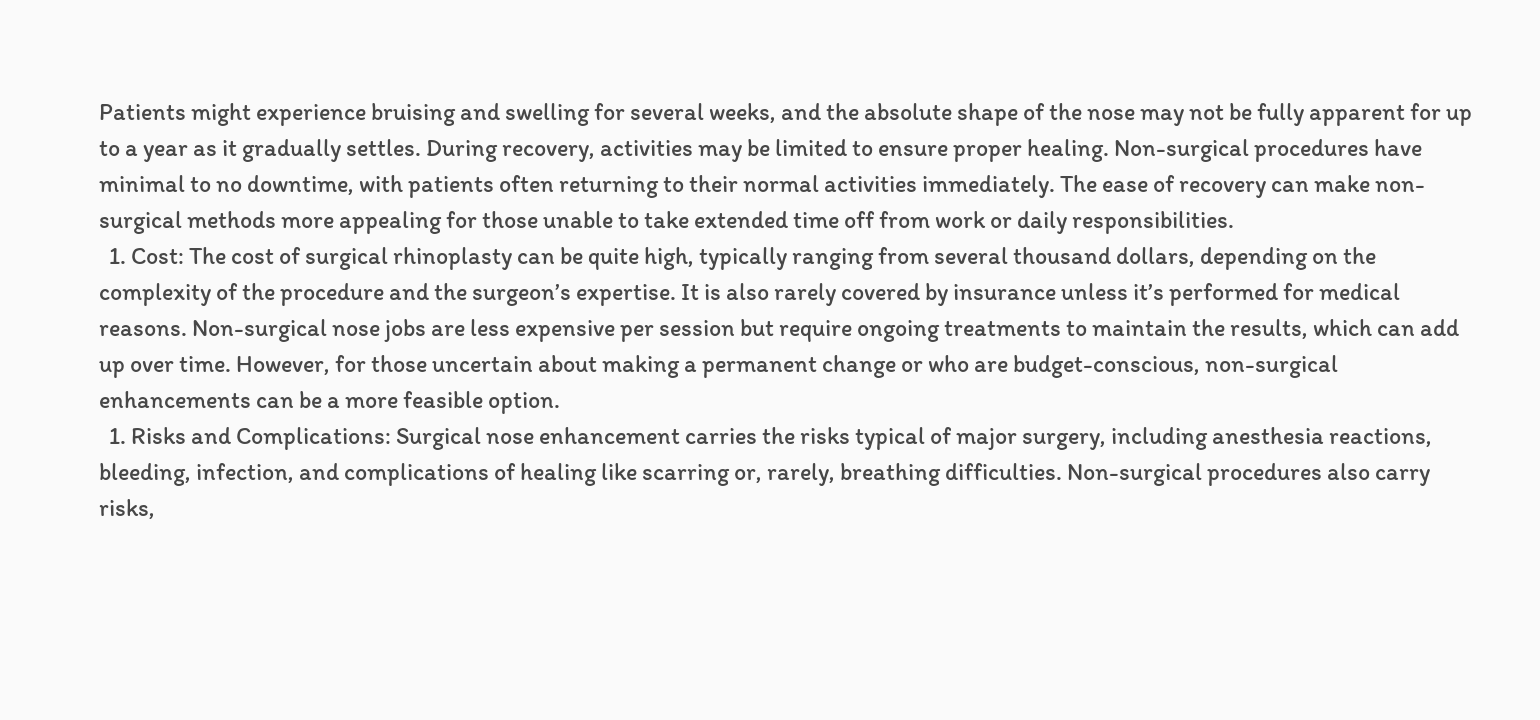Patients might experience bruising and swelling for several weeks, and the absolute shape of the nose may not be fully apparent for up to a year as it gradually settles. During recovery, activities may be limited to ensure proper healing. Non-surgical procedures have minimal to no downtime, with patients often returning to their normal activities immediately. The ease of recovery can make non-surgical methods more appealing for those unable to take extended time off from work or daily responsibilities.
  1. Cost: The cost of surgical rhinoplasty can be quite high, typically ranging from several thousand dollars, depending on the complexity of the procedure and the surgeon’s expertise. It is also rarely covered by insurance unless it’s performed for medical reasons. Non-surgical nose jobs are less expensive per session but require ongoing treatments to maintain the results, which can add up over time. However, for those uncertain about making a permanent change or who are budget-conscious, non-surgical enhancements can be a more feasible option.
  1. Risks and Complications: Surgical nose enhancement carries the risks typical of major surgery, including anesthesia reactions, bleeding, infection, and complications of healing like scarring or, rarely, breathing difficulties. Non-surgical procedures also carry risks,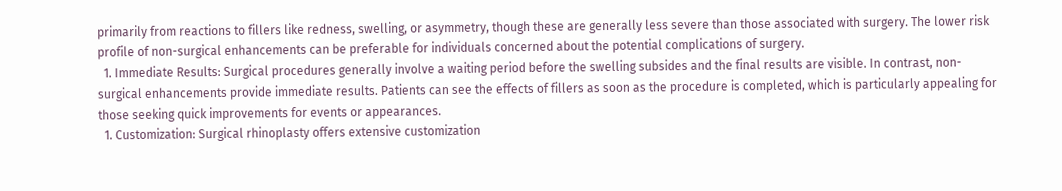primarily from reactions to fillers like redness, swelling, or asymmetry, though these are generally less severe than those associated with surgery. The lower risk profile of non-surgical enhancements can be preferable for individuals concerned about the potential complications of surgery.
  1. Immediate Results: Surgical procedures generally involve a waiting period before the swelling subsides and the final results are visible. In contrast, non-surgical enhancements provide immediate results. Patients can see the effects of fillers as soon as the procedure is completed, which is particularly appealing for those seeking quick improvements for events or appearances.
  1. Customization: Surgical rhinoplasty offers extensive customization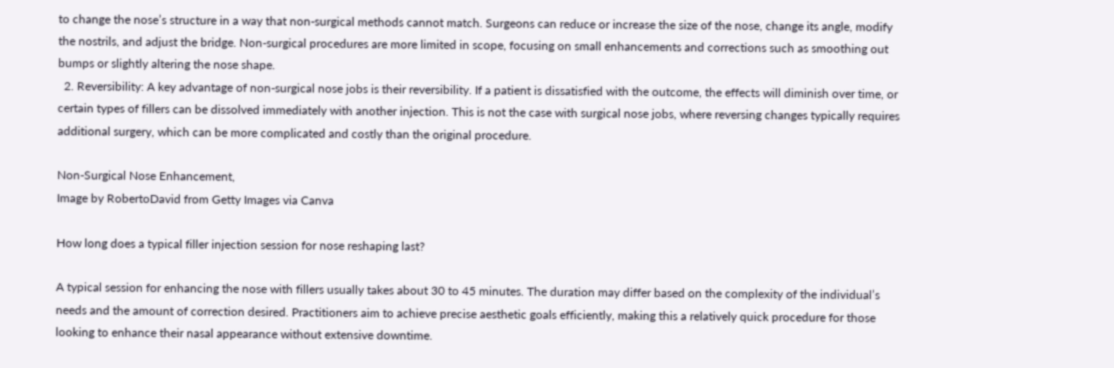to change the nose’s structure in a way that non-surgical methods cannot match. Surgeons can reduce or increase the size of the nose, change its angle, modify the nostrils, and adjust the bridge. Non-surgical procedures are more limited in scope, focusing on small enhancements and corrections such as smoothing out bumps or slightly altering the nose shape.
  2. Reversibility: A key advantage of non-surgical nose jobs is their reversibility. If a patient is dissatisfied with the outcome, the effects will diminish over time, or certain types of fillers can be dissolved immediately with another injection. This is not the case with surgical nose jobs, where reversing changes typically requires additional surgery, which can be more complicated and costly than the original procedure.

Non-Surgical Nose Enhancement,
Image by RobertoDavid from Getty Images via Canva

How long does a typical filler injection session for nose reshaping last?

A typical session for enhancing the nose with fillers usually takes about 30 to 45 minutes. The duration may differ based on the complexity of the individual’s needs and the amount of correction desired. Practitioners aim to achieve precise aesthetic goals efficiently, making this a relatively quick procedure for those looking to enhance their nasal appearance without extensive downtime.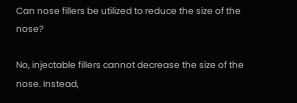Can nose fillers be utilized to reduce the size of the nose?

No, injectable fillers cannot decrease the size of the nose. Instead,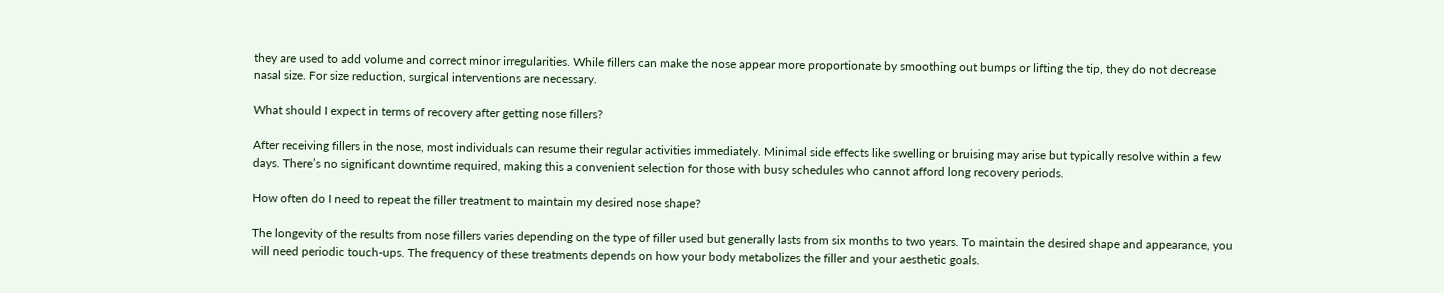they are used to add volume and correct minor irregularities. While fillers can make the nose appear more proportionate by smoothing out bumps or lifting the tip, they do not decrease nasal size. For size reduction, surgical interventions are necessary.

What should I expect in terms of recovery after getting nose fillers?

After receiving fillers in the nose, most individuals can resume their regular activities immediately. Minimal side effects like swelling or bruising may arise but typically resolve within a few days. There’s no significant downtime required, making this a convenient selection for those with busy schedules who cannot afford long recovery periods.

How often do I need to repeat the filler treatment to maintain my desired nose shape?

The longevity of the results from nose fillers varies depending on the type of filler used but generally lasts from six months to two years. To maintain the desired shape and appearance, you will need periodic touch-ups. The frequency of these treatments depends on how your body metabolizes the filler and your aesthetic goals.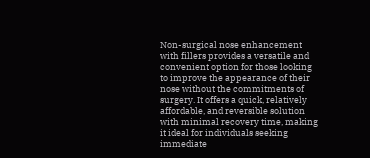Non-surgical nose enhancement with fillers provides a versatile and convenient option for those looking to improve the appearance of their nose without the commitments of surgery. It offers a quick, relatively affordable, and reversible solution with minimal recovery time, making it ideal for individuals seeking immediate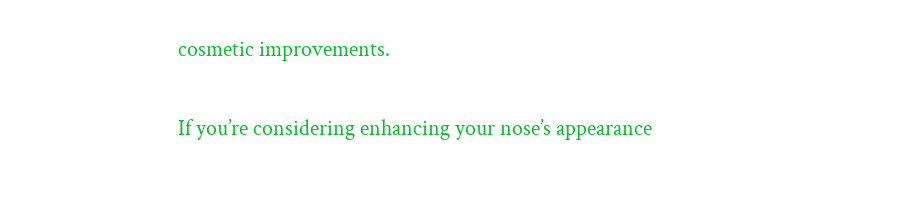cosmetic improvements.

If you’re considering enhancing your nose’s appearance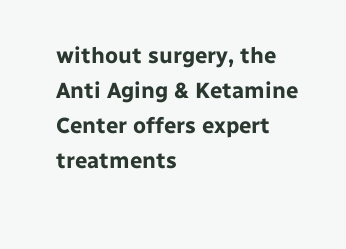without surgery, the Anti Aging & Ketamine Center offers expert treatments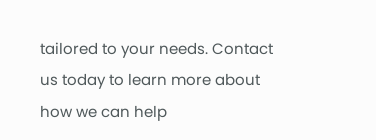tailored to your needs. Contact us today to learn more about how we can help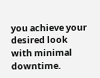you achieve your desired look with minimal downtime.